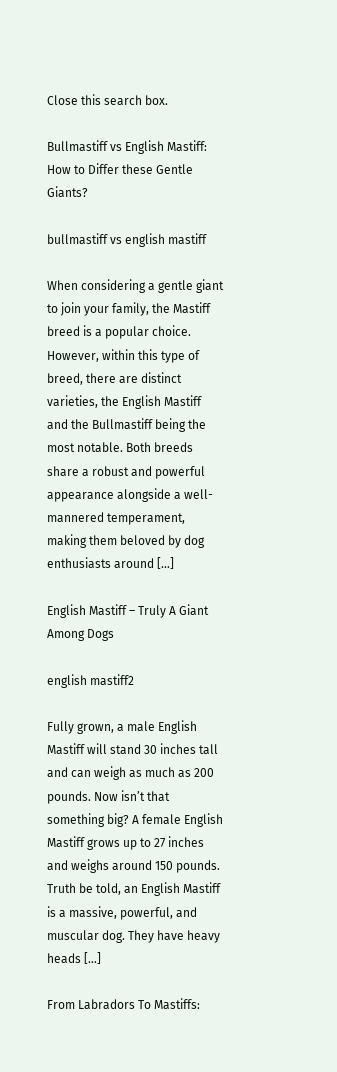Close this search box.

Bullmastiff vs English Mastiff: How to Differ these Gentle Giants?

bullmastiff vs english mastiff

When considering a gentle giant to join your family, the Mastiff breed is a popular choice. However, within this type of breed, there are distinct varieties, the English Mastiff and the Bullmastiff being the most notable. Both breeds share a robust and powerful appearance alongside a well-mannered temperament, making them beloved by dog enthusiasts around […]

English Mastiff – Truly A Giant Among Dogs

english mastiff2

Fully grown, a male English Mastiff will stand 30 inches tall and can weigh as much as 200 pounds. Now isn’t that something big? A female English Mastiff grows up to 27 inches and weighs around 150 pounds. Truth be told, an English Mastiff is a massive, powerful, and muscular dog. They have heavy heads […]

From Labradors To Mastiffs: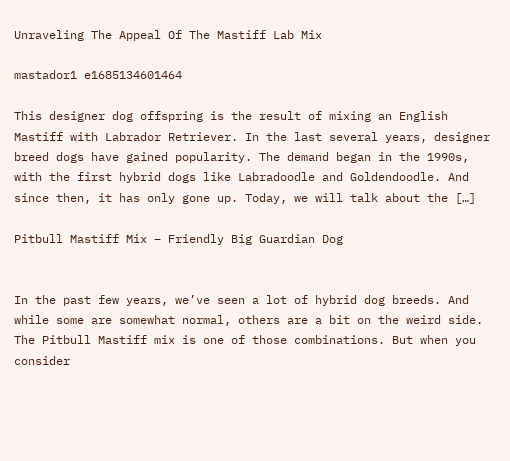Unraveling The Appeal Of The Mastiff Lab Mix

mastador1 e1685134601464

This designer dog offspring is the result of mixing an English Mastiff with Labrador Retriever. In the last several years, designer breed dogs have gained popularity. The demand began in the 1990s, with the first hybrid dogs like Labradoodle and Goldendoodle. And since then, it has only gone up. Today, we will talk about the […]

Pitbull Mastiff Mix – Friendly Big Guardian Dog


In the past few years, we’ve seen a lot of hybrid dog breeds. And while some are somewhat normal, others are a bit on the weird side. The Pitbull Mastiff mix is one of those combinations. But when you consider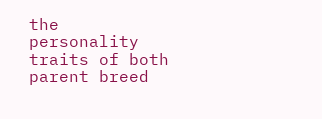the personality traits of both parent breed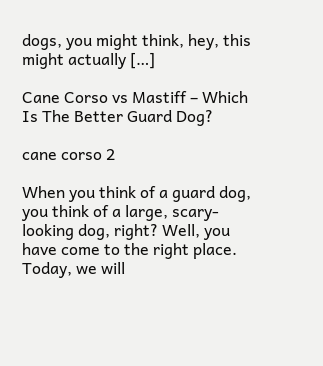dogs, you might think, hey, this might actually […]

Cane Corso vs Mastiff – Which Is The Better Guard Dog?

cane corso 2

When you think of a guard dog, you think of a large, scary-looking dog, right? Well, you have come to the right place. Today, we will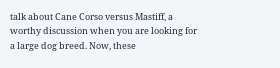talk about Cane Corso versus Mastiff, a worthy discussion when you are looking for a large dog breed. Now, these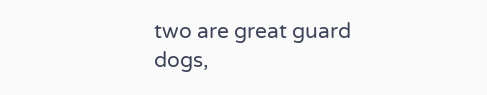two are great guard dogs,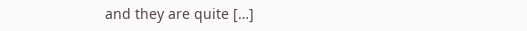and they are quite […]